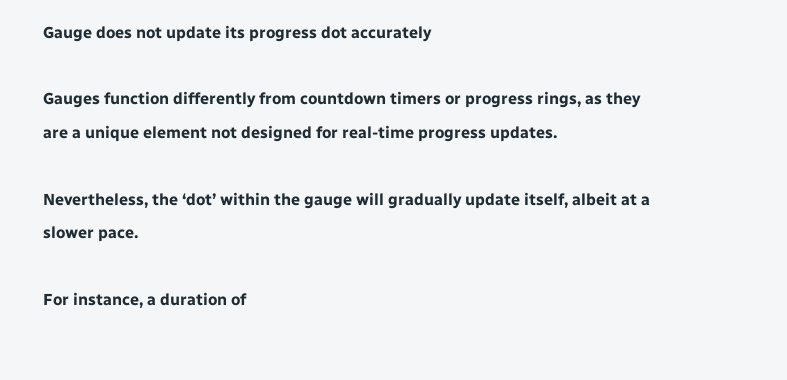Gauge does not update its progress dot accurately

Gauges function differently from countdown timers or progress rings, as they are a unique element not designed for real-time progress updates.

Nevertheless, the ‘dot’ within the gauge will gradually update itself, albeit at a slower pace.

For instance, a duration of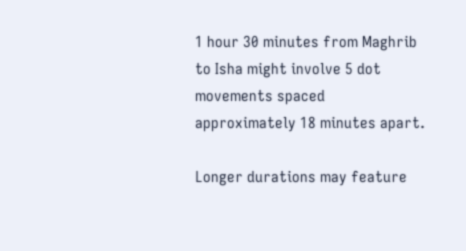1 hour 30 minutes from Maghrib to Isha might involve 5 dot movements spaced approximately 18 minutes apart.

Longer durations may feature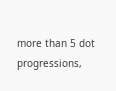more than 5 dot progressions,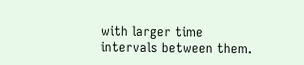with larger time intervals between them.